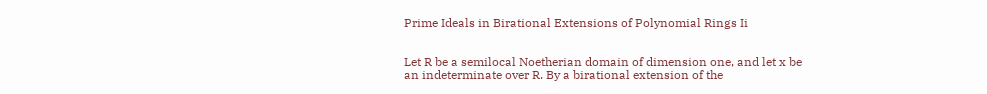Prime Ideals in Birational Extensions of Polynomial Rings Ii


Let R be a semilocal Noetherian domain of dimension one, and let x be an indeterminate over R. By a birational extension of the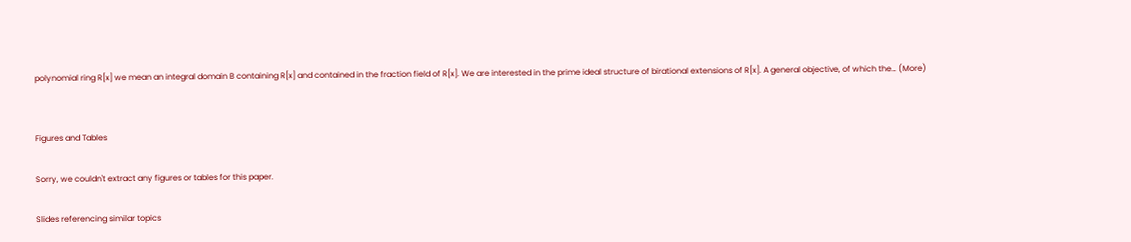polynomial ring R[x] we mean an integral domain B containing R[x] and contained in the fraction field of R[x]. We are interested in the prime ideal structure of birational extensions of R[x]. A general objective, of which the… (More)


Figures and Tables

Sorry, we couldn't extract any figures or tables for this paper.

Slides referencing similar topics